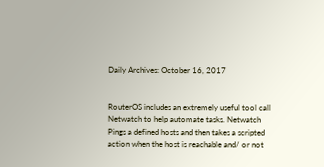Daily Archives: October 16, 2017


RouterOS includes an extremely useful tool call Netwatch to help automate tasks. Netwatch Pings a defined hosts and then takes a scripted action when the host is reachable and/ or not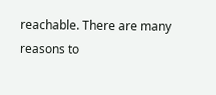reachable. There are many reasons to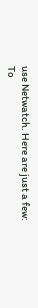use Netwatch. Here are just a few: To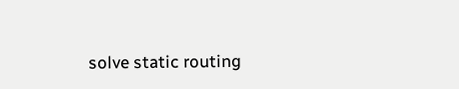solve static routing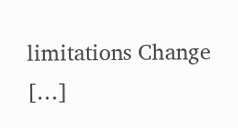limitations Change […]